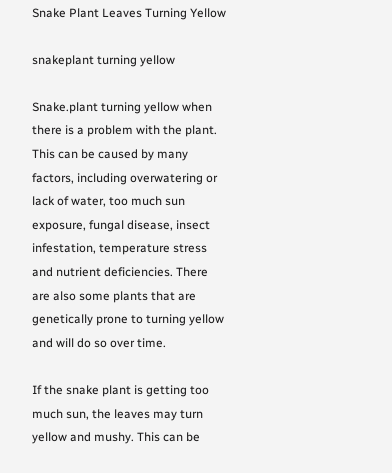Snake Plant Leaves Turning Yellow

snakeplant turning yellow

Snake.plant turning yellow when there is a problem with the plant. This can be caused by many factors, including overwatering or lack of water, too much sun exposure, fungal disease, insect infestation, temperature stress and nutrient deficiencies. There are also some plants that are genetically prone to turning yellow and will do so over time.

If the snake plant is getting too much sun, the leaves may turn yellow and mushy. This can be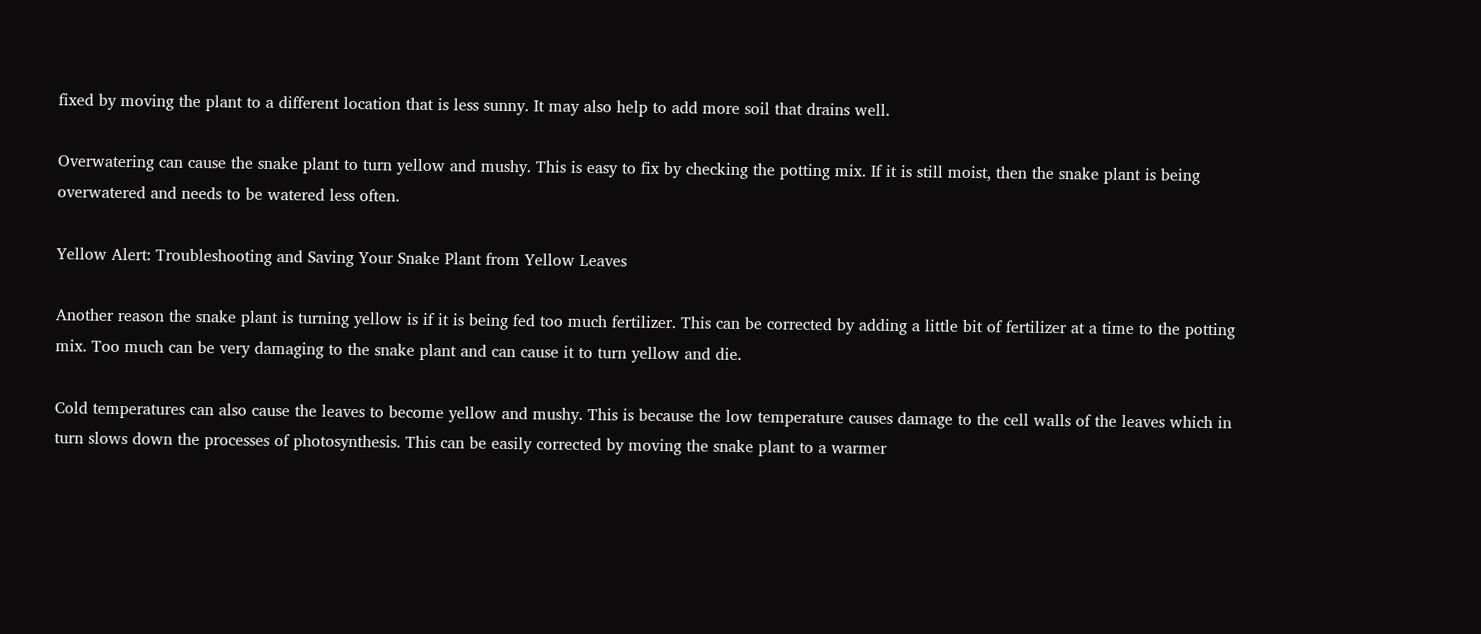fixed by moving the plant to a different location that is less sunny. It may also help to add more soil that drains well.

Overwatering can cause the snake plant to turn yellow and mushy. This is easy to fix by checking the potting mix. If it is still moist, then the snake plant is being overwatered and needs to be watered less often.

Yellow Alert: Troubleshooting and Saving Your Snake Plant from Yellow Leaves

Another reason the snake plant is turning yellow is if it is being fed too much fertilizer. This can be corrected by adding a little bit of fertilizer at a time to the potting mix. Too much can be very damaging to the snake plant and can cause it to turn yellow and die.

Cold temperatures can also cause the leaves to become yellow and mushy. This is because the low temperature causes damage to the cell walls of the leaves which in turn slows down the processes of photosynthesis. This can be easily corrected by moving the snake plant to a warmer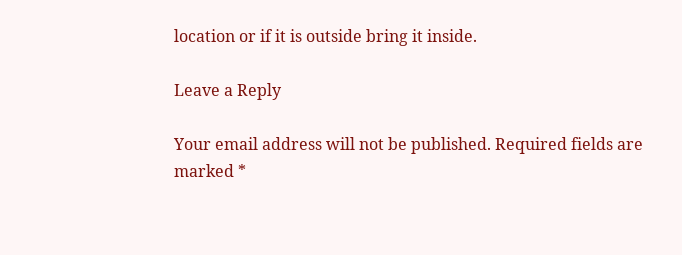location or if it is outside bring it inside.

Leave a Reply

Your email address will not be published. Required fields are marked *